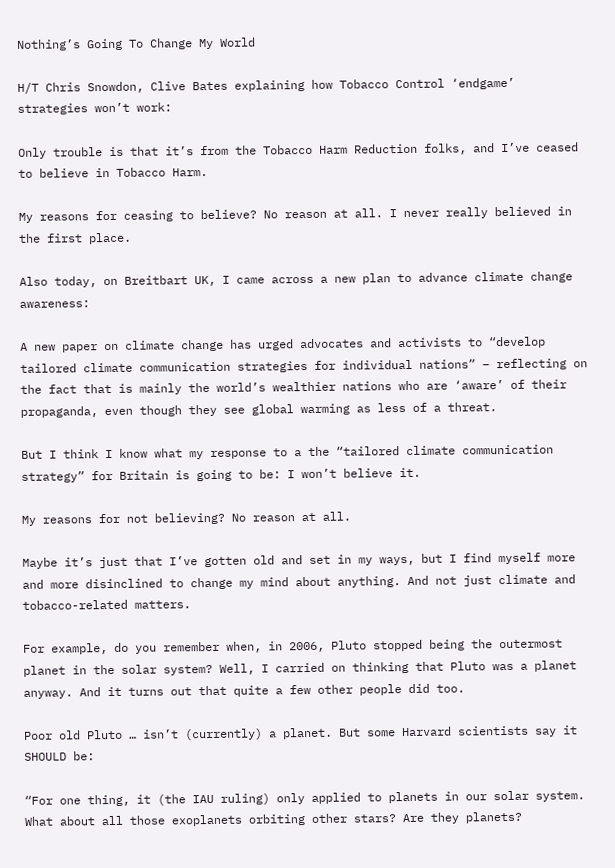Nothing’s Going To Change My World

H/T Chris Snowdon, Clive Bates explaining how Tobacco Control ‘endgame’ strategies won’t work:

Only trouble is that it’s from the Tobacco Harm Reduction folks, and I’ve ceased to believe in Tobacco Harm.

My reasons for ceasing to believe? No reason at all. I never really believed in the first place.

Also today, on Breitbart UK, I came across a new plan to advance climate change awareness:

A new paper on climate change has urged advocates and activists to “develop tailored climate communication strategies for individual nations” – reflecting on the fact that is mainly the world’s wealthier nations who are ‘aware’ of their propaganda, even though they see global warming as less of a threat.

But I think I know what my response to a the “tailored climate communication strategy” for Britain is going to be: I won’t believe it.

My reasons for not believing? No reason at all.

Maybe it’s just that I’ve gotten old and set in my ways, but I find myself more and more disinclined to change my mind about anything. And not just climate and tobacco-related matters.

For example, do you remember when, in 2006, Pluto stopped being the outermost planet in the solar system? Well, I carried on thinking that Pluto was a planet anyway. And it turns out that quite a few other people did too.

Poor old Pluto … isn’t (currently) a planet. But some Harvard scientists say it SHOULD be:

“For one thing, it (the IAU ruling) only applied to planets in our solar system. What about all those exoplanets orbiting other stars? Are they planets?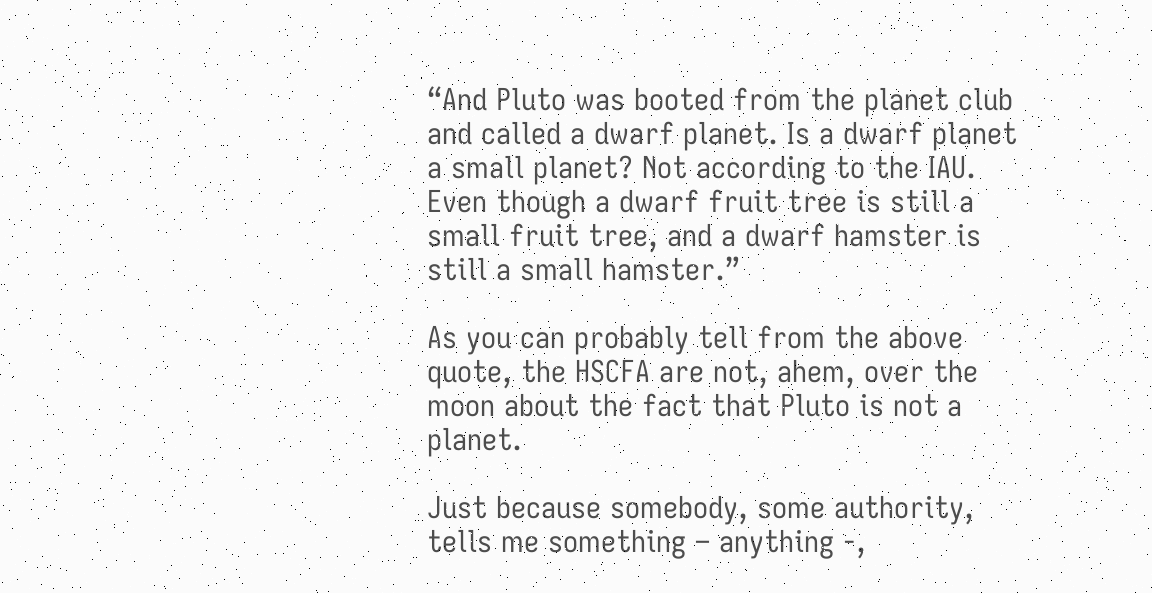“And Pluto was booted from the planet club and called a dwarf planet. Is a dwarf planet a small planet? Not according to the IAU. Even though a dwarf fruit tree is still a small fruit tree, and a dwarf hamster is still a small hamster.”

As you can probably tell from the above quote, the HSCFA are not, ahem, over the moon about the fact that Pluto is not a planet.

Just because somebody, some authority, tells me something – anything -,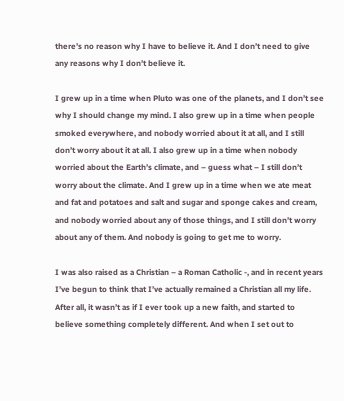there’s no reason why I have to believe it. And I don’t need to give any reasons why I don’t believe it.

I grew up in a time when Pluto was one of the planets, and I don’t see why I should change my mind. I also grew up in a time when people smoked everywhere, and nobody worried about it at all, and I still don’t worry about it at all. I also grew up in a time when nobody worried about the Earth’s climate, and – guess what – I still don’t worry about the climate. And I grew up in a time when we ate meat and fat and potatoes and salt and sugar and sponge cakes and cream, and nobody worried about any of those things, and I still don’t worry about any of them. And nobody is going to get me to worry.

I was also raised as a Christian – a Roman Catholic -, and in recent years I’ve begun to think that I’ve actually remained a Christian all my life. After all, it wasn’t as if I ever took up a new faith, and started to believe something completely different. And when I set out to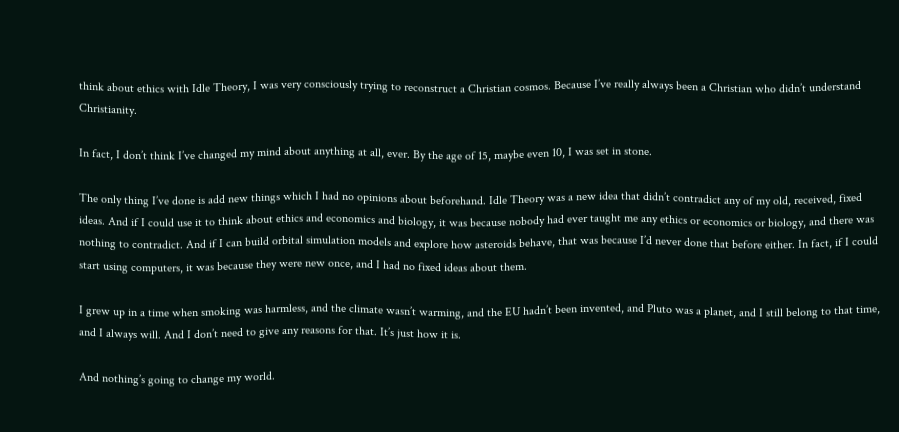think about ethics with Idle Theory, I was very consciously trying to reconstruct a Christian cosmos. Because I’ve really always been a Christian who didn’t understand Christianity.

In fact, I don’t think I’ve changed my mind about anything at all, ever. By the age of 15, maybe even 10, I was set in stone.

The only thing I’ve done is add new things which I had no opinions about beforehand. Idle Theory was a new idea that didn’t contradict any of my old, received, fixed ideas. And if I could use it to think about ethics and economics and biology, it was because nobody had ever taught me any ethics or economics or biology, and there was nothing to contradict. And if I can build orbital simulation models and explore how asteroids behave, that was because I’d never done that before either. In fact, if I could start using computers, it was because they were new once, and I had no fixed ideas about them.

I grew up in a time when smoking was harmless, and the climate wasn’t warming, and the EU hadn’t been invented, and Pluto was a planet, and I still belong to that time, and I always will. And I don’t need to give any reasons for that. It’s just how it is.

And nothing’s going to change my world.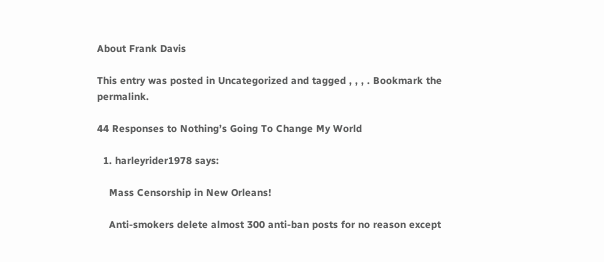About Frank Davis

This entry was posted in Uncategorized and tagged , , , . Bookmark the permalink.

44 Responses to Nothing’s Going To Change My World

  1. harleyrider1978 says:

    Mass Censorship in New Orleans!

    Anti-smokers delete almost 300 anti-ban posts for no reason except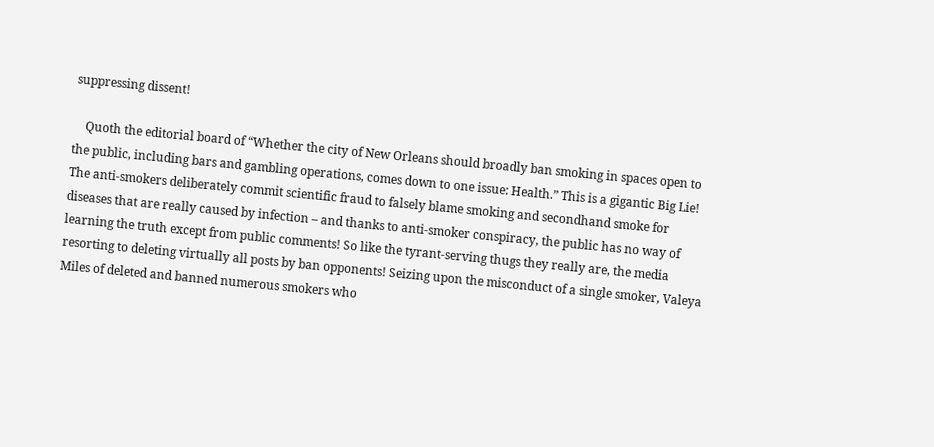suppressing dissent!

    Quoth the editorial board of “Whether the city of New Orleans should broadly ban smoking in spaces open to the public, including bars and gambling operations, comes down to one issue: Health.” This is a gigantic Big Lie! The anti-smokers deliberately commit scientific fraud to falsely blame smoking and secondhand smoke for diseases that are really caused by infection – and thanks to anti-smoker conspiracy, the public has no way of learning the truth except from public comments! So like the tyrant-serving thugs they really are, the media resorting to deleting virtually all posts by ban opponents! Seizing upon the misconduct of a single smoker, Valeya Miles of deleted and banned numerous smokers who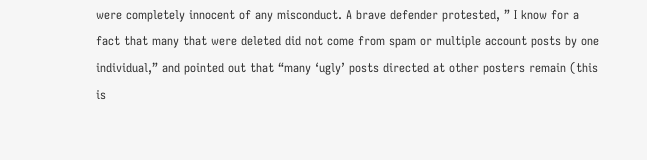were completely innocent of any misconduct. A brave defender protested, ” I know for a fact that many that were deleted did not come from spam or multiple account posts by one individual,” and pointed out that “many ‘ugly’ posts directed at other posters remain (this is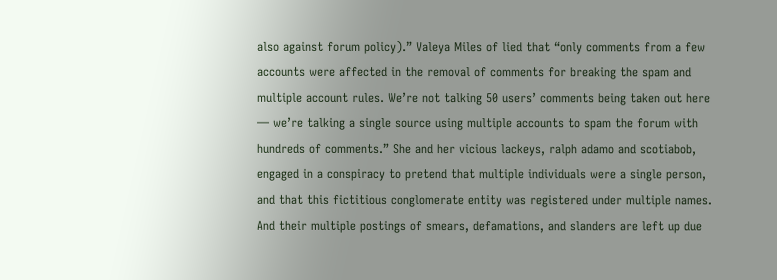also against forum policy).” Valeya Miles of lied that “only comments from a few accounts were affected in the removal of comments for breaking the spam and multiple account rules. We’re not talking 50 users’ comments being taken out here — we’re talking a single source using multiple accounts to spam the forum with hundreds of comments.” She and her vicious lackeys, ralph adamo and scotiabob, engaged in a conspiracy to pretend that multiple individuals were a single person, and that this fictitious conglomerate entity was registered under multiple names. And their multiple postings of smears, defamations, and slanders are left up due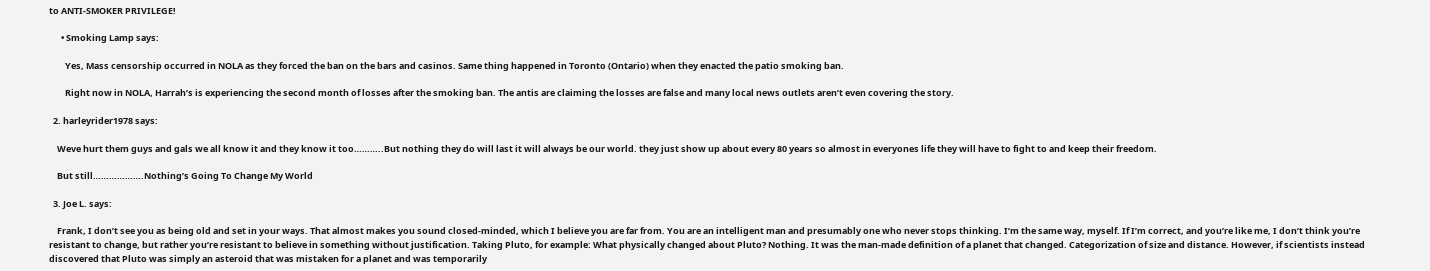to ANTI-SMOKER PRIVILEGE!

      • Smoking Lamp says:

        Yes, Mass censorship occurred in NOLA as they forced the ban on the bars and casinos. Same thing happened in Toronto (Ontario) when they enacted the patio smoking ban.

        Right now in NOLA, Harrah’s is experiencing the second month of losses after the smoking ban. The antis are claiming the losses are false and many local news outlets aren’t even covering the story.

  2. harleyrider1978 says:

    Weve hurt them guys and gals we all know it and they know it too………..But nothing they do will last it will always be our world. they just show up about every 80 years so almost in everyones life they will have to fight to and keep their freedom.

    But still……………….Nothing’s Going To Change My World

  3. Joe L. says:

    Frank, I don’t see you as being old and set in your ways. That almost makes you sound closed-minded, which I believe you are far from. You are an intelligent man and presumably one who never stops thinking. I’m the same way, myself. If I’m correct, and you’re like me, I don’t think you’re resistant to change, but rather you’re resistant to believe in something without justification. Taking Pluto, for example: What physically changed about Pluto? Nothing. It was the man-made definition of a planet that changed. Categorization of size and distance. However, if scientists instead discovered that Pluto was simply an asteroid that was mistaken for a planet and was temporarily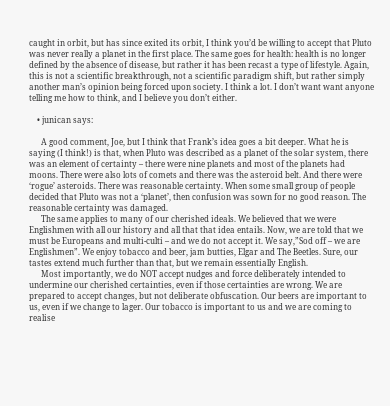caught in orbit, but has since exited its orbit, I think you’d be willing to accept that Pluto was never really a planet in the first place. The same goes for health: health is no longer defined by the absence of disease, but rather it has been recast a type of lifestyle. Again, this is not a scientific breakthrough, not a scientific paradigm shift, but rather simply another man’s opinion being forced upon society. I think a lot. I don’t want want anyone telling me how to think, and I believe you don’t either.

    • junican says:

      A good comment, Joe, but I think that Frank’s idea goes a bit deeper. What he is saying (I think!) is that, when Pluto was described as a planet of the solar system, there was an element of certainty – there were nine planets and most of the planets had moons. There were also lots of comets and there was the asteroid belt. And there were ‘rogue’ asteroids. There was reasonable certainty. When some small group of people decided that Pluto was not a ‘planet’, then confusion was sown for no good reason. The reasonable certainty was damaged.
      The same applies to many of our cherished ideals. We believed that we were Englishmen with all our history and all that that idea entails. Now, we are told that we must be Europeans and multi-culti – and we do not accept it. We say,”Sod off – we are Englishmen”. We enjoy tobacco and beer, jam butties, Elgar and The Beetles. Sure, our tastes extend much further than that, but we remain essentially English.
      Most importantly, we do NOT accept nudges and force deliberately intended to undermine our cherished certainties, even if those certainties are wrong. We are prepared to accept changes, but not deliberate obfuscation. Our beers are important to us, even if we change to lager. Our tobacco is important to us and we are coming to realise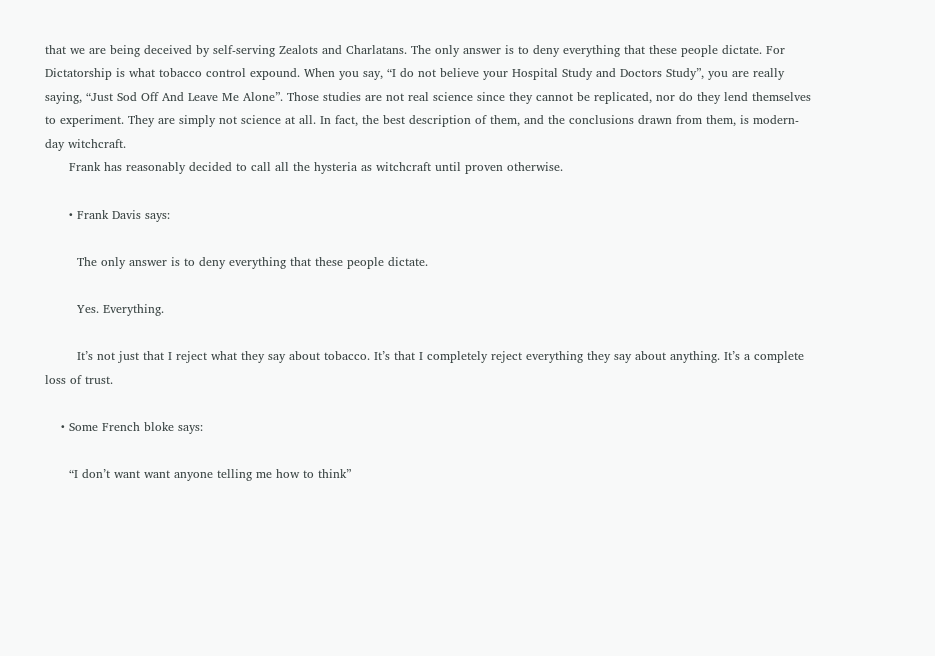that we are being deceived by self-serving Zealots and Charlatans. The only answer is to deny everything that these people dictate. For Dictatorship is what tobacco control expound. When you say, “I do not believe your Hospital Study and Doctors Study”, you are really saying, “Just Sod Off And Leave Me Alone”. Those studies are not real science since they cannot be replicated, nor do they lend themselves to experiment. They are simply not science at all. In fact, the best description of them, and the conclusions drawn from them, is modern-day witchcraft.
      Frank has reasonably decided to call all the hysteria as witchcraft until proven otherwise.

      • Frank Davis says:

        The only answer is to deny everything that these people dictate.

        Yes. Everything.

        It’s not just that I reject what they say about tobacco. It’s that I completely reject everything they say about anything. It’s a complete loss of trust.

    • Some French bloke says:

      “I don’t want want anyone telling me how to think”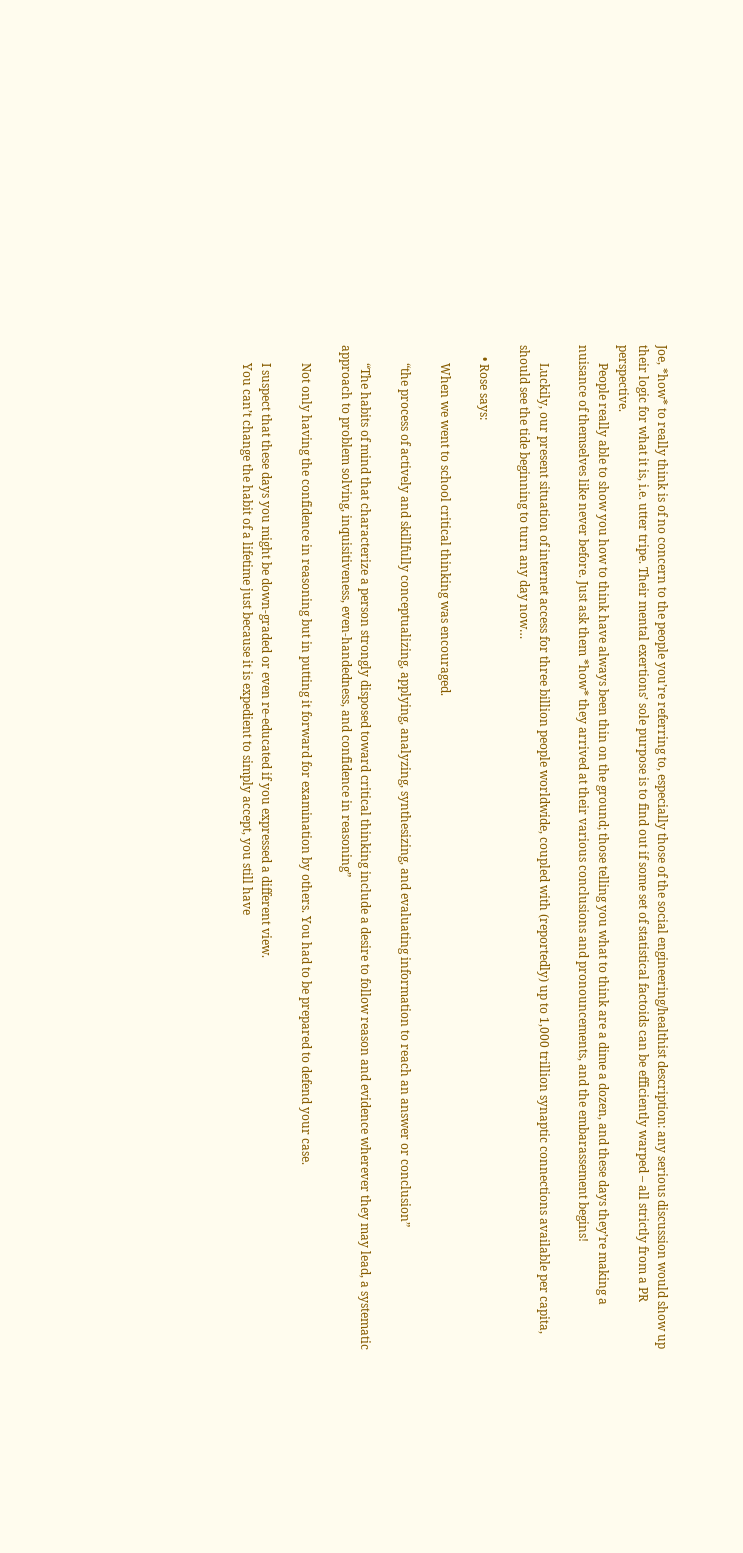Joe, *how* to really think is of no concern to the people you’re referring to, especially those of the social engineering/healthist description: any serious discussion would show up their logic for what it is, i.e. utter tripe. Their mental exertions’ sole purpose is to find out if some set of statistical factoids can be efficiently warped – all strictly from a PR perspective.
      People really able to show you how to think have always been thin on the ground; those telling you what to think are a dime a dozen, and these days they’re making a nuisance of themselves like never before. Just ask them *how* they arrived at their various conclusions and pronouncements, and the embarassement begins!

      Luckily, our present situation of internet access for three billion people worldwide, coupled with (reportedly) up to 1,000 trillion synaptic connections available per capita, should see the tide beginning to turn any day now…

    • Rose says:

      When we went to school critical thinking was encouraged.

      “the process of actively and skillfully conceptualizing, applying, analyzing, synthesizing, and evaluating information to reach an answer or conclusion”

      “The habits of mind that characterize a person strongly disposed toward critical thinking include a desire to follow reason and evidence wherever they may lead, a systematic approach to problem solving, inquisitiveness, even-handedness, and confidence in reasoning”

      Not only having the confidence in reasoning but in putting it forward for examination by others. You had to be prepared to defend your case.

      I suspect that these days you might be down-graded or even re-educated if you expressed a different view.
      You can’t change the habit of a lifetime just because it is expedient to simply accept, you still have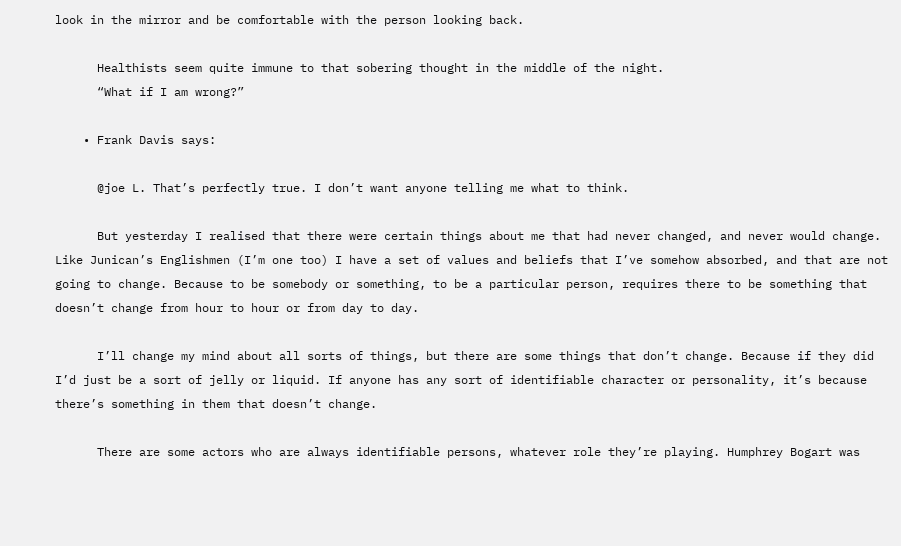look in the mirror and be comfortable with the person looking back.

      Healthists seem quite immune to that sobering thought in the middle of the night.
      “What if I am wrong?”

    • Frank Davis says:

      @joe L. That’s perfectly true. I don’t want anyone telling me what to think.

      But yesterday I realised that there were certain things about me that had never changed, and never would change. Like Junican’s Englishmen (I’m one too) I have a set of values and beliefs that I’ve somehow absorbed, and that are not going to change. Because to be somebody or something, to be a particular person, requires there to be something that doesn’t change from hour to hour or from day to day.

      I’ll change my mind about all sorts of things, but there are some things that don’t change. Because if they did I’d just be a sort of jelly or liquid. If anyone has any sort of identifiable character or personality, it’s because there’s something in them that doesn’t change.

      There are some actors who are always identifiable persons, whatever role they’re playing. Humphrey Bogart was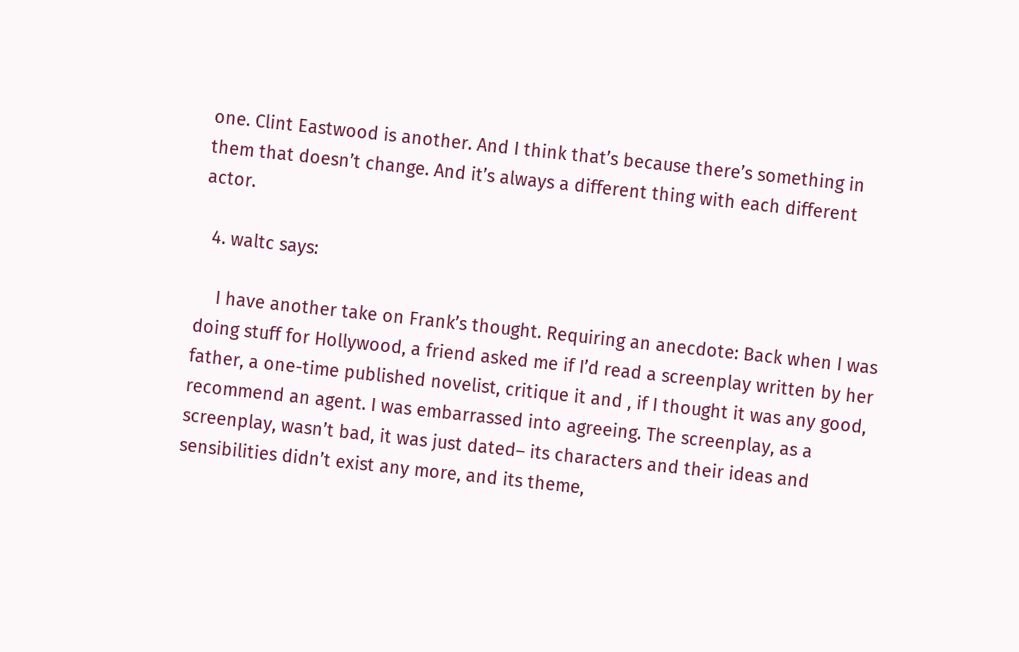one. Clint Eastwood is another. And I think that’s because there’s something in them that doesn’t change. And it’s always a different thing with each different actor.

  4. waltc says:

    I have another take on Frank’s thought. Requiring an anecdote: Back when I was doing stuff for Hollywood, a friend asked me if I’d read a screenplay written by her father, a one-time published novelist, critique it and , if I thought it was any good, recommend an agent. I was embarrassed into agreeing. The screenplay, as a screenplay, wasn’t bad, it was just dated– its characters and their ideas and sensibilities didn’t exist any more, and its theme,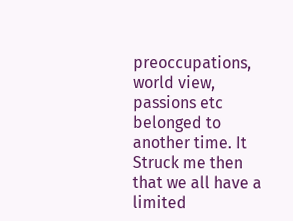preoccupations, world view, passions etc belonged to another time. It Struck me then that we all have a limited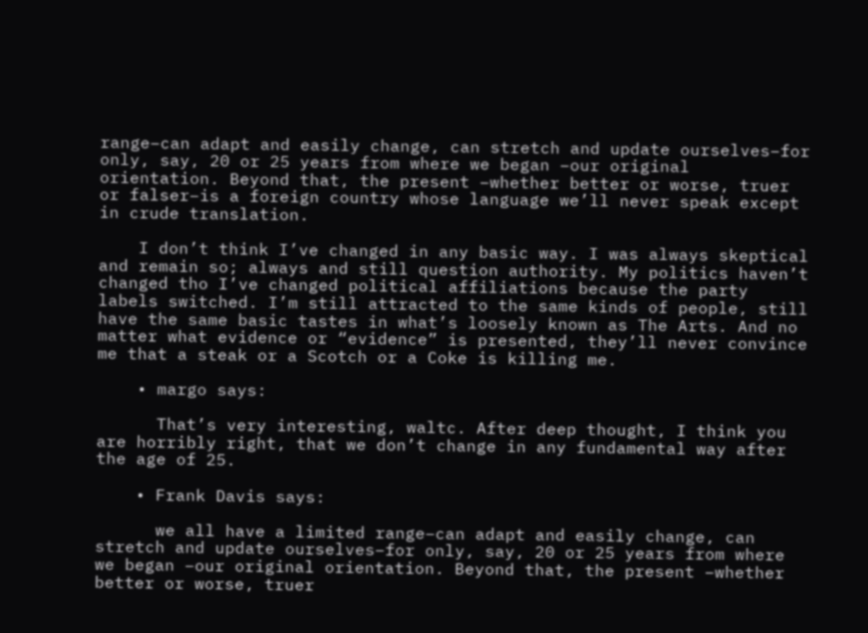range–can adapt and easily change, can stretch and update ourselves–for only, say, 20 or 25 years from where we began –our original orientation. Beyond that, the present –whether better or worse, truer or falser–is a foreign country whose language we’ll never speak except in crude translation.

    I don’t think I’ve changed in any basic way. I was always skeptical and remain so; always and still question authority. My politics haven’t changed tho I’ve changed political affiliations because the party labels switched. I’m still attracted to the same kinds of people, still have the same basic tastes in what’s loosely known as The Arts. And no matter what evidence or “evidence” is presented, they’ll never convince me that a steak or a Scotch or a Coke is killing me.

    • margo says:

      That’s very interesting, waltc. After deep thought, I think you are horribly right, that we don’t change in any fundamental way after the age of 25.

    • Frank Davis says:

      we all have a limited range–can adapt and easily change, can stretch and update ourselves–for only, say, 20 or 25 years from where we began –our original orientation. Beyond that, the present –whether better or worse, truer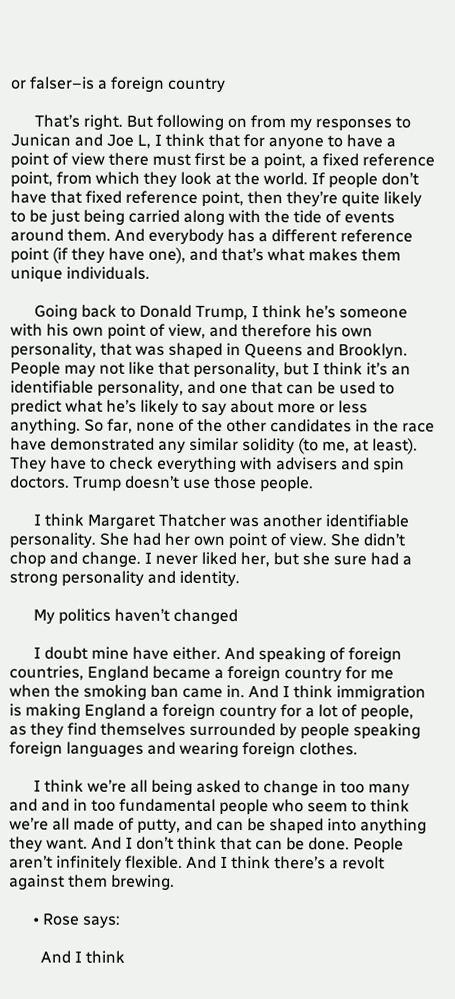or falser–is a foreign country

      That’s right. But following on from my responses to Junican and Joe L, I think that for anyone to have a point of view there must first be a point, a fixed reference point, from which they look at the world. If people don’t have that fixed reference point, then they’re quite likely to be just being carried along with the tide of events around them. And everybody has a different reference point (if they have one), and that’s what makes them unique individuals.

      Going back to Donald Trump, I think he’s someone with his own point of view, and therefore his own personality, that was shaped in Queens and Brooklyn. People may not like that personality, but I think it’s an identifiable personality, and one that can be used to predict what he’s likely to say about more or less anything. So far, none of the other candidates in the race have demonstrated any similar solidity (to me, at least). They have to check everything with advisers and spin doctors. Trump doesn’t use those people.

      I think Margaret Thatcher was another identifiable personality. She had her own point of view. She didn’t chop and change. I never liked her, but she sure had a strong personality and identity.

      My politics haven’t changed

      I doubt mine have either. And speaking of foreign countries, England became a foreign country for me when the smoking ban came in. And I think immigration is making England a foreign country for a lot of people, as they find themselves surrounded by people speaking foreign languages and wearing foreign clothes.

      I think we’re all being asked to change in too many and and in too fundamental people who seem to think we’re all made of putty, and can be shaped into anything they want. And I don’t think that can be done. People aren’t infinitely flexible. And I think there’s a revolt against them brewing.

      • Rose says:

        And I think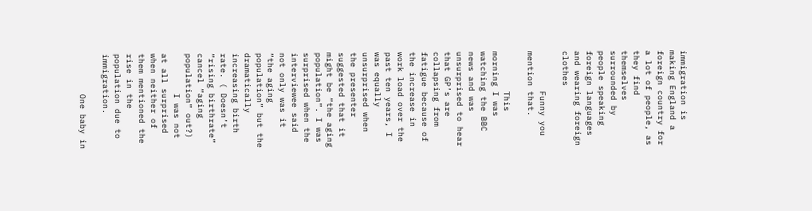immigration is making England a foreign country for a lot of people, as they find themselves surrounded by people speaking foreign languages and wearing foreign clothes

        Funny you mention that.

        This morning I was watching the BBC news and was unsurprised to hear that GP’s are collapsing from fatigue because of the increase in work load over the past ten years, I was equally unsurprised when the presenter suggested that it might be “the aging population”. I was surprised when the interviewee said not only was it “the aging population” but the dramatically increasing birth rate. ( Doesn’t “rising birthrate” cancel “aging population” out?)
        I was not at all surprised when neither of them mentioned the rise in the population due to immigration.

        One baby in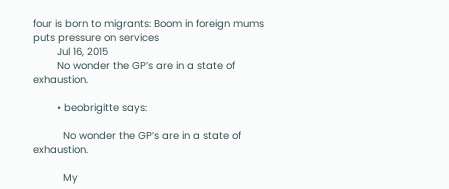four is born to migrants: Boom in foreign mums puts pressure on services
        Jul 16, 2015
        No wonder the GP’s are in a state of exhaustion.

        • beobrigitte says:

          No wonder the GP’s are in a state of exhaustion.

          My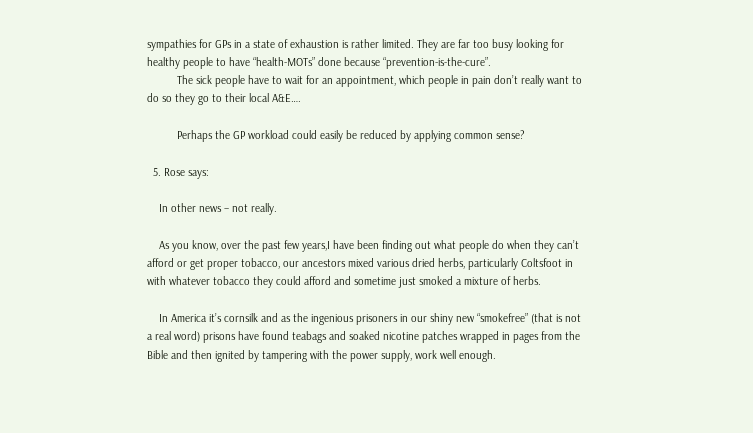sympathies for GPs in a state of exhaustion is rather limited. They are far too busy looking for healthy people to have “health-MOTs” done because “prevention-is-the-cure”.
          The sick people have to wait for an appointment, which people in pain don’t really want to do so they go to their local A&E….

          Perhaps the GP workload could easily be reduced by applying common sense?

  5. Rose says:

    In other news – not really.

    As you know, over the past few years,I have been finding out what people do when they can’t afford or get proper tobacco, our ancestors mixed various dried herbs, particularly Coltsfoot in with whatever tobacco they could afford and sometime just smoked a mixture of herbs.

    In America it’s cornsilk and as the ingenious prisoners in our shiny new “smokefree” (that is not a real word) prisons have found teabags and soaked nicotine patches wrapped in pages from the Bible and then ignited by tampering with the power supply, work well enough.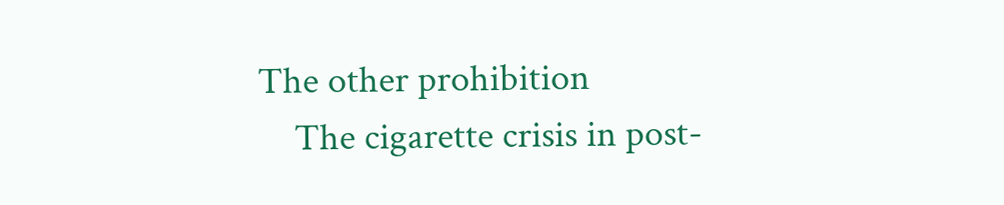The other prohibition
    The cigarette crisis in post-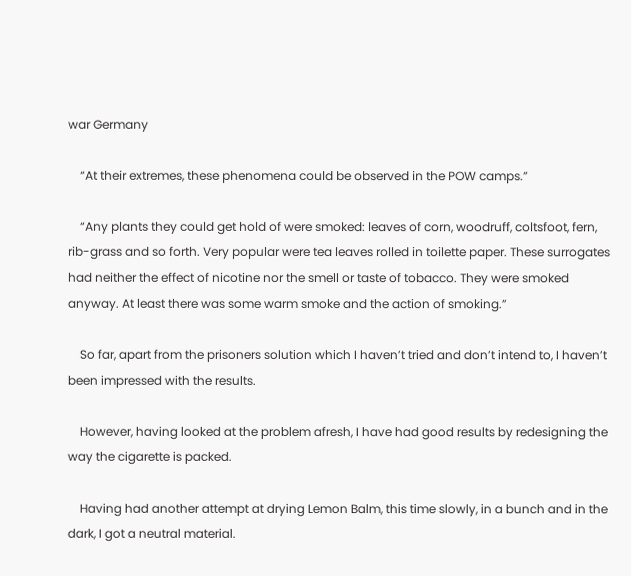war Germany

    “At their extremes, these phenomena could be observed in the POW camps.”

    “Any plants they could get hold of were smoked: leaves of corn, woodruff, coltsfoot, fern, rib-grass and so forth. Very popular were tea leaves rolled in toilette paper. These surrogates had neither the effect of nicotine nor the smell or taste of tobacco. They were smoked anyway. At least there was some warm smoke and the action of smoking.”

    So far, apart from the prisoners solution which I haven’t tried and don’t intend to, I haven’t been impressed with the results.

    However, having looked at the problem afresh, I have had good results by redesigning the way the cigarette is packed.

    Having had another attempt at drying Lemon Balm, this time slowly, in a bunch and in the dark, I got a neutral material.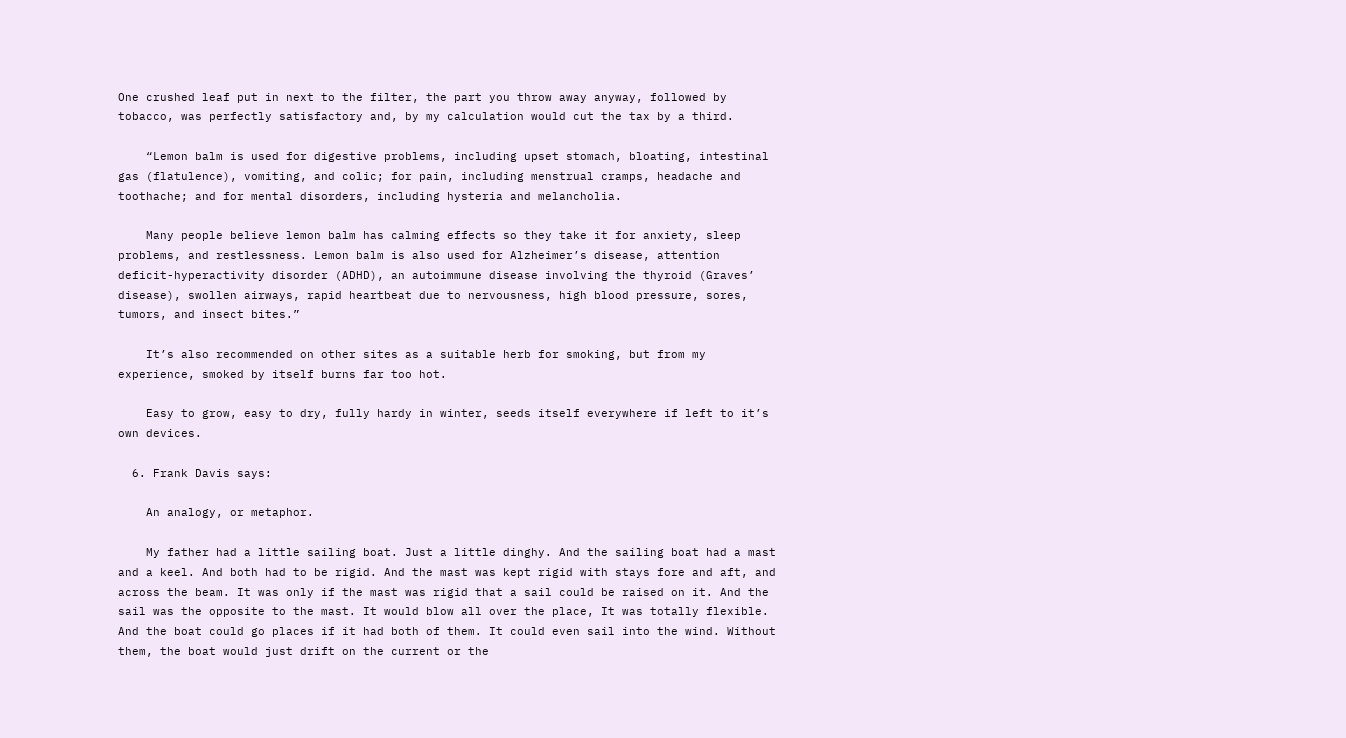One crushed leaf put in next to the filter, the part you throw away anyway, followed by tobacco, was perfectly satisfactory and, by my calculation would cut the tax by a third.

    “Lemon balm is used for digestive problems, including upset stomach, bloating, intestinal gas (flatulence), vomiting, and colic; for pain, including menstrual cramps, headache and toothache; and for mental disorders, including hysteria and melancholia.

    Many people believe lemon balm has calming effects so they take it for anxiety, sleep problems, and restlessness. Lemon balm is also used for Alzheimer’s disease, attention deficit-hyperactivity disorder (ADHD), an autoimmune disease involving the thyroid (Graves’ disease), swollen airways, rapid heartbeat due to nervousness, high blood pressure, sores, tumors, and insect bites.”

    It’s also recommended on other sites as a suitable herb for smoking, but from my experience, smoked by itself burns far too hot.

    Easy to grow, easy to dry, fully hardy in winter, seeds itself everywhere if left to it’s own devices.

  6. Frank Davis says:

    An analogy, or metaphor.

    My father had a little sailing boat. Just a little dinghy. And the sailing boat had a mast and a keel. And both had to be rigid. And the mast was kept rigid with stays fore and aft, and across the beam. It was only if the mast was rigid that a sail could be raised on it. And the sail was the opposite to the mast. It would blow all over the place, It was totally flexible. And the boat could go places if it had both of them. It could even sail into the wind. Without them, the boat would just drift on the current or the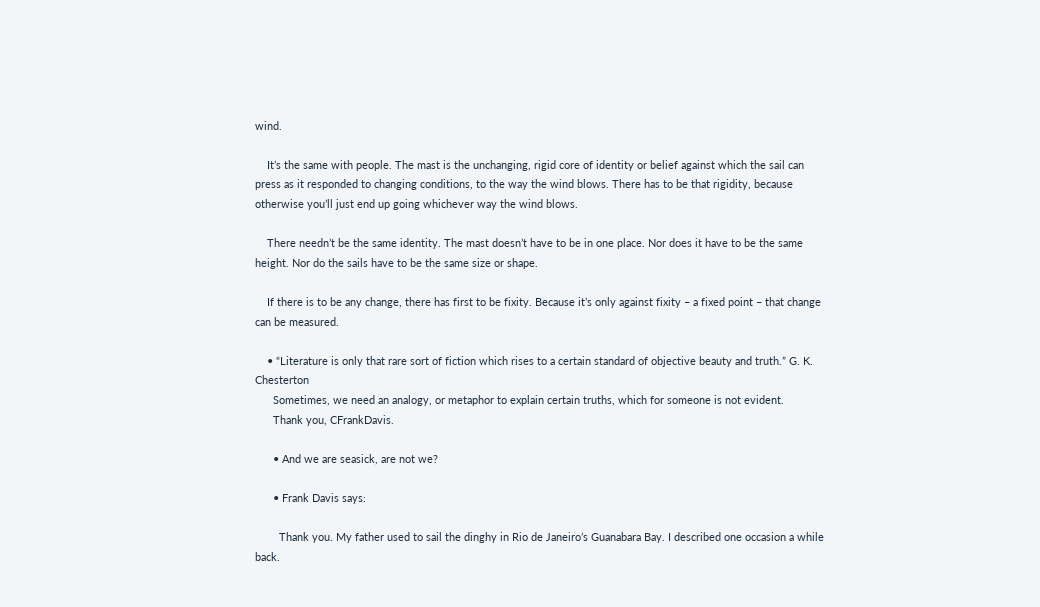wind.

    It’s the same with people. The mast is the unchanging, rigid core of identity or belief against which the sail can press as it responded to changing conditions, to the way the wind blows. There has to be that rigidity, because otherwise you’ll just end up going whichever way the wind blows.

    There needn’t be the same identity. The mast doesn’t have to be in one place. Nor does it have to be the same height. Nor do the sails have to be the same size or shape.

    If there is to be any change, there has first to be fixity. Because it’s only against fixity – a fixed point – that change can be measured.

    • “Literature is only that rare sort of fiction which rises to a certain standard of objective beauty and truth.” G. K. Chesterton
      Sometimes, we need an analogy, or metaphor to explain certain truths, which for someone is not evident.
      Thank you, CFrankDavis.

      • And we are seasick, are not we?

      • Frank Davis says:

        Thank you. My father used to sail the dinghy in Rio de Janeiro’s Guanabara Bay. I described one occasion a while back.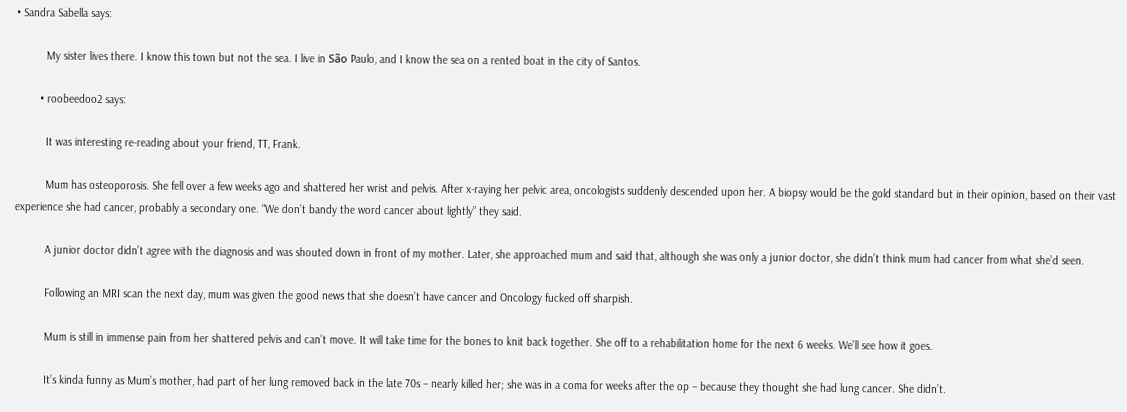• Sandra Sabella says:

          My sister lives there. I know this town but not the sea. I live in São Paulo, and I know the sea on a rented boat in the city of Santos.

        • roobeedoo2 says:

          It was interesting re-reading about your friend, TT, Frank.

          Mum has osteoporosis. She fell over a few weeks ago and shattered her wrist and pelvis. After x-raying her pelvic area, oncologists suddenly descended upon her. A biopsy would be the gold standard but in their opinion, based on their vast experience she had cancer, probably a secondary one. “We don’t bandy the word cancer about lightly” they said.

          A junior doctor didn’t agree with the diagnosis and was shouted down in front of my mother. Later, she approached mum and said that, although she was only a junior doctor, she didn’t think mum had cancer from what she’d seen.

          Following an MRI scan the next day, mum was given the good news that she doesn’t have cancer and Oncology fucked off sharpish.

          Mum is still in immense pain from her shattered pelvis and can’t move. It will take time for the bones to knit back together. She off to a rehabilitation home for the next 6 weeks. We’ll see how it goes.

          It’s kinda funny as Mum’s mother, had part of her lung removed back in the late 70s – nearly killed her; she was in a coma for weeks after the op – because they thought she had lung cancer. She didn’t.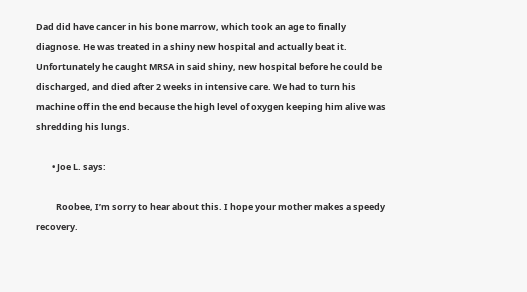Dad did have cancer in his bone marrow, which took an age to finally diagnose. He was treated in a shiny new hospital and actually beat it. Unfortunately he caught MRSA in said shiny, new hospital before he could be discharged, and died after 2 weeks in intensive care. We had to turn his machine off in the end because the high level of oxygen keeping him alive was shredding his lungs.

        • Joe L. says:

          Roobee, I’m sorry to hear about this. I hope your mother makes a speedy recovery.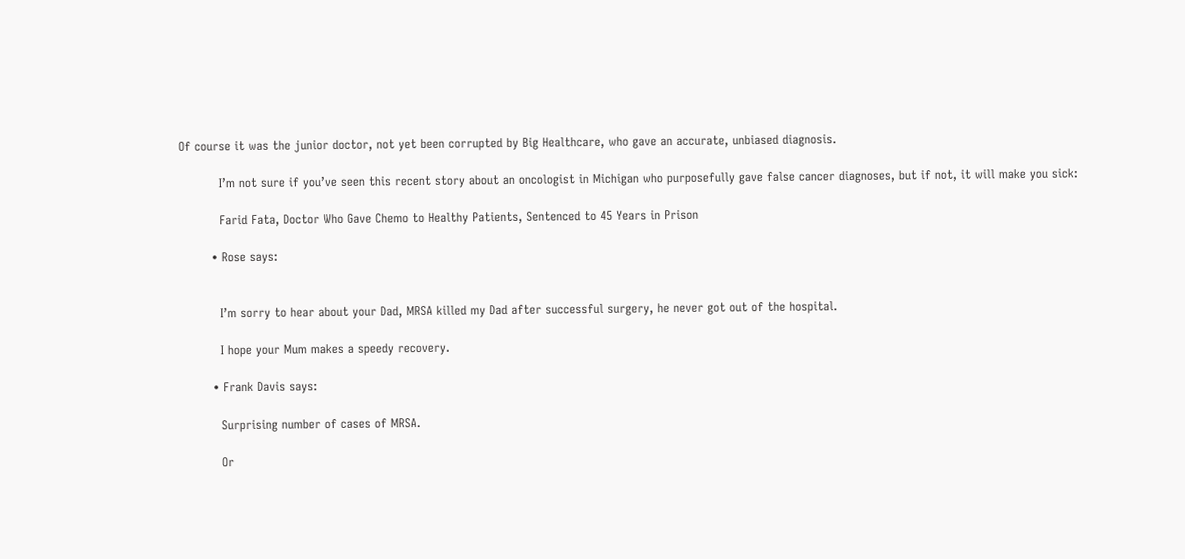Of course it was the junior doctor, not yet been corrupted by Big Healthcare, who gave an accurate, unbiased diagnosis.

          I’m not sure if you’ve seen this recent story about an oncologist in Michigan who purposefully gave false cancer diagnoses, but if not, it will make you sick:

          Farid Fata, Doctor Who Gave Chemo to Healthy Patients, Sentenced to 45 Years in Prison

        • Rose says:


          I’m sorry to hear about your Dad, MRSA killed my Dad after successful surgery, he never got out of the hospital.

          I hope your Mum makes a speedy recovery.

        • Frank Davis says:

          Surprising number of cases of MRSA.

          Or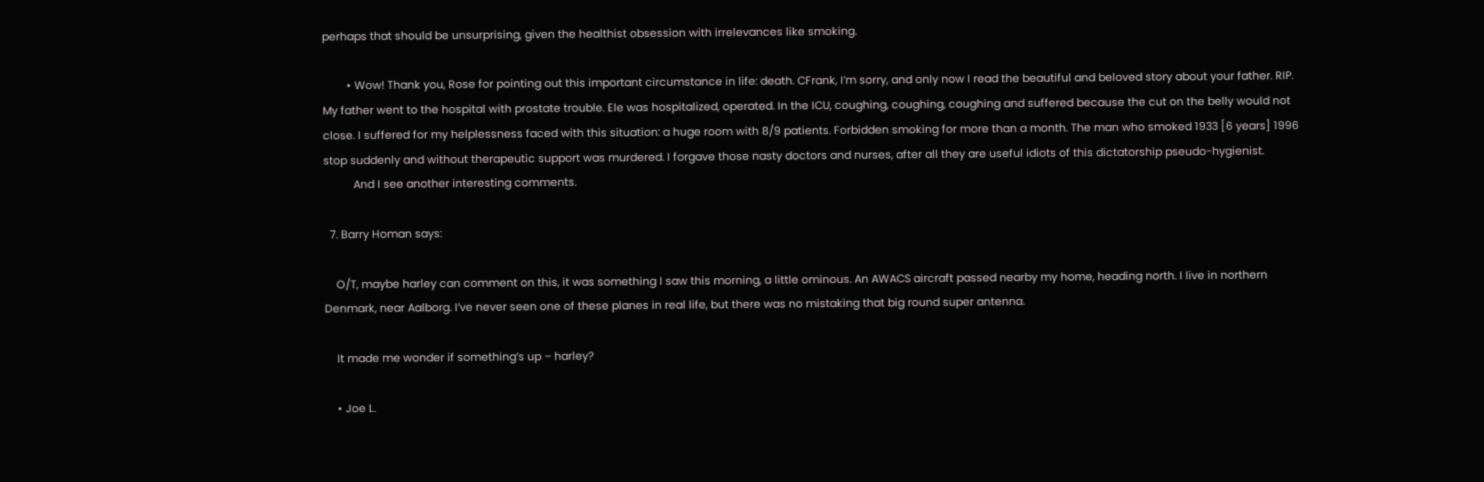perhaps that should be unsurprising, given the healthist obsession with irrelevances like smoking.

        • Wow! Thank you, Rose for pointing out this important circumstance in life: death. CFrank, I’m sorry, and only now I read the beautiful and beloved story about your father. RIP. My father went to the hospital with prostate trouble. Ele was hospitalized, operated. In the ICU, coughing, coughing, coughing and suffered because the cut on the belly would not close. I suffered for my helplessness faced with this situation: a huge room with 8/9 patients. Forbidden smoking for more than a month. The man who smoked 1933 [6 years] 1996 stop suddenly and without therapeutic support was murdered. I forgave those nasty doctors and nurses, after all they are useful idiots of this dictatorship pseudo-hygienist.
          And I see another interesting comments.

  7. Barry Homan says:

    O/T, maybe harley can comment on this, it was something I saw this morning, a little ominous. An AWACS aircraft passed nearby my home, heading north. I live in northern Denmark, near Aalborg. I’ve never seen one of these planes in real life, but there was no mistaking that big round super antenna.

    It made me wonder if something’s up – harley?

    • Joe L.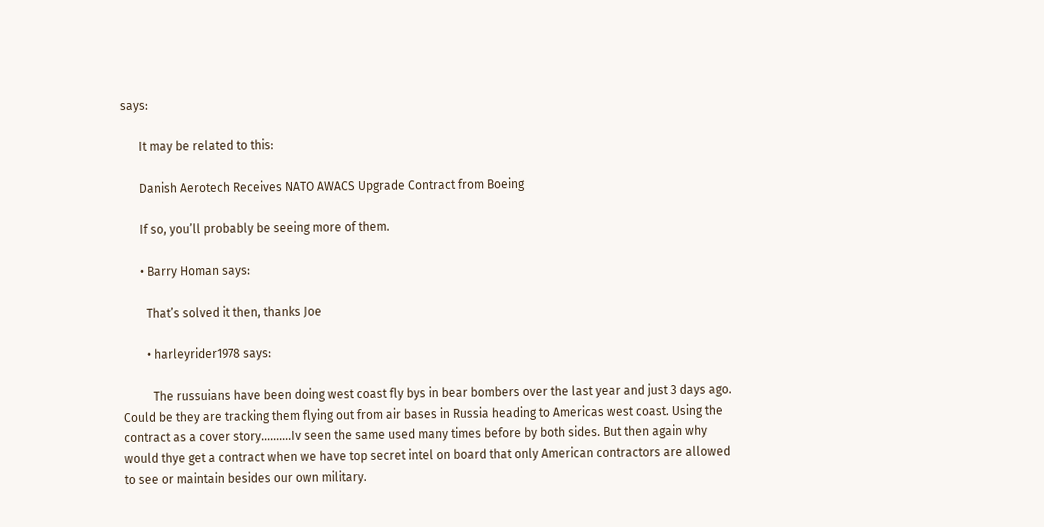says:

      It may be related to this:

      Danish Aerotech Receives NATO AWACS Upgrade Contract from Boeing

      If so, you’ll probably be seeing more of them.

      • Barry Homan says:

        That’s solved it then, thanks Joe

        • harleyrider1978 says:

          The russuians have been doing west coast fly bys in bear bombers over the last year and just 3 days ago. Could be they are tracking them flying out from air bases in Russia heading to Americas west coast. Using the contract as a cover story……….Iv seen the same used many times before by both sides. But then again why would thye get a contract when we have top secret intel on board that only American contractors are allowed to see or maintain besides our own military.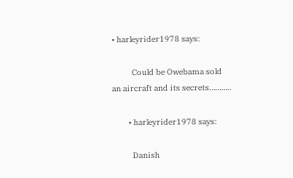• harleyrider1978 says:

          Could be Owebama sold an aircraft and its secrets………..

        • harleyrider1978 says:

          Danish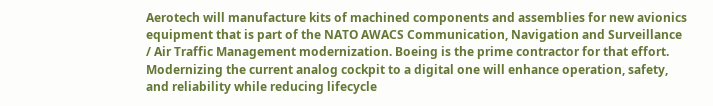Aerotech will manufacture kits of machined components and assemblies for new avionics equipment that is part of the NATO AWACS Communication, Navigation and Surveillance / Air Traffic Management modernization. Boeing is the prime contractor for that effort. Modernizing the current analog cockpit to a digital one will enhance operation, safety, and reliability while reducing lifecycle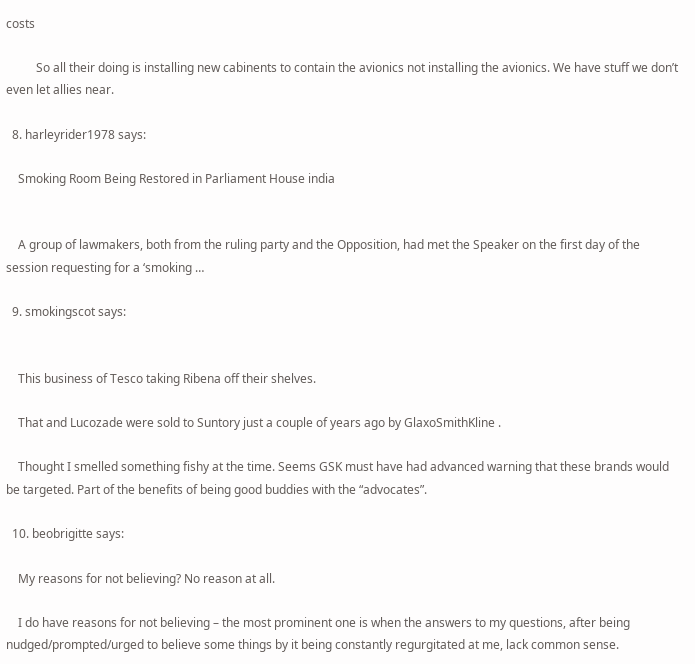costs

          So all their doing is installing new cabinents to contain the avionics not installing the avionics. We have stuff we don’t even let allies near.

  8. harleyrider1978 says:

    Smoking Room Being Restored in Parliament House india


    A group of lawmakers, both from the ruling party and the Opposition, had met the Speaker on the first day of the session requesting for a ‘smoking …

  9. smokingscot says:


    This business of Tesco taking Ribena off their shelves.

    That and Lucozade were sold to Suntory just a couple of years ago by GlaxoSmithKline .

    Thought I smelled something fishy at the time. Seems GSK must have had advanced warning that these brands would be targeted. Part of the benefits of being good buddies with the “advocates”.

  10. beobrigitte says:

    My reasons for not believing? No reason at all.

    I do have reasons for not believing – the most prominent one is when the answers to my questions, after being nudged/prompted/urged to believe some things by it being constantly regurgitated at me, lack common sense.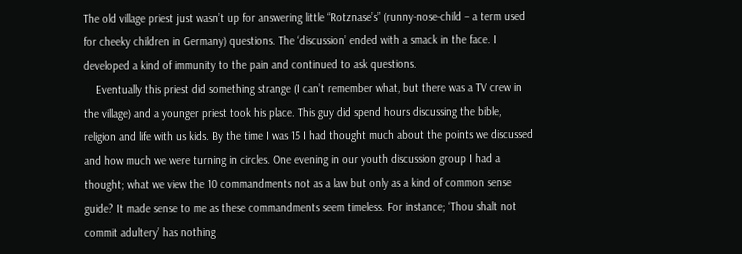The old village priest just wasn’t up for answering little “Rotznase’s” (runny-nose-child – a term used for cheeky children in Germany) questions. The ‘discussion’ ended with a smack in the face. I developed a kind of immunity to the pain and continued to ask questions.
    Eventually this priest did something strange (I can’t remember what, but there was a TV crew in the village) and a younger priest took his place. This guy did spend hours discussing the bible, religion and life with us kids. By the time I was 15 I had thought much about the points we discussed and how much we were turning in circles. One evening in our youth discussion group I had a thought; what we view the 10 commandments not as a law but only as a kind of common sense guide? It made sense to me as these commandments seem timeless. For instance; ‘Thou shalt not commit adultery’ has nothing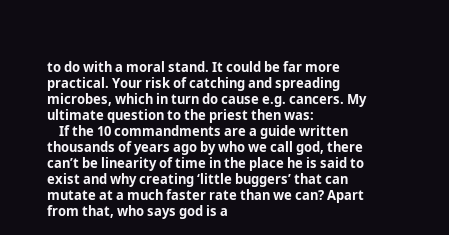to do with a moral stand. It could be far more practical. Your risk of catching and spreading microbes, which in turn do cause e.g. cancers. My ultimate question to the priest then was:
    If the 10 commandments are a guide written thousands of years ago by who we call god, there can’t be linearity of time in the place he is said to exist and why creating ‘little buggers’ that can mutate at a much faster rate than we can? Apart from that, who says god is a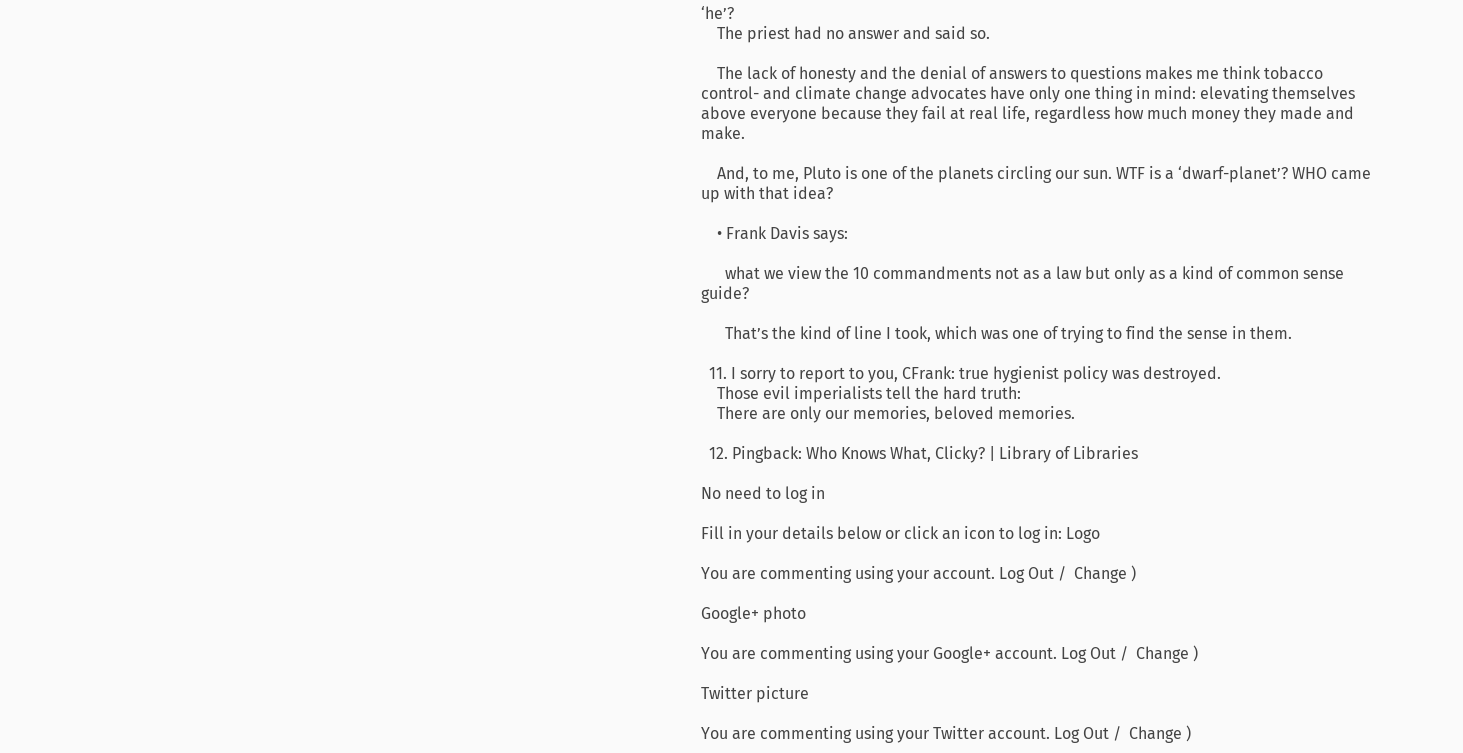‘he’?
    The priest had no answer and said so.

    The lack of honesty and the denial of answers to questions makes me think tobacco control- and climate change advocates have only one thing in mind: elevating themselves above everyone because they fail at real life, regardless how much money they made and make.

    And, to me, Pluto is one of the planets circling our sun. WTF is a ‘dwarf-planet’? WHO came up with that idea?

    • Frank Davis says:

      what we view the 10 commandments not as a law but only as a kind of common sense guide?

      That’s the kind of line I took, which was one of trying to find the sense in them.

  11. I sorry to report to you, CFrank: true hygienist policy was destroyed.
    Those evil imperialists tell the hard truth:
    There are only our memories, beloved memories.

  12. Pingback: Who Knows What, Clicky? | Library of Libraries

No need to log in

Fill in your details below or click an icon to log in: Logo

You are commenting using your account. Log Out /  Change )

Google+ photo

You are commenting using your Google+ account. Log Out /  Change )

Twitter picture

You are commenting using your Twitter account. Log Out /  Change )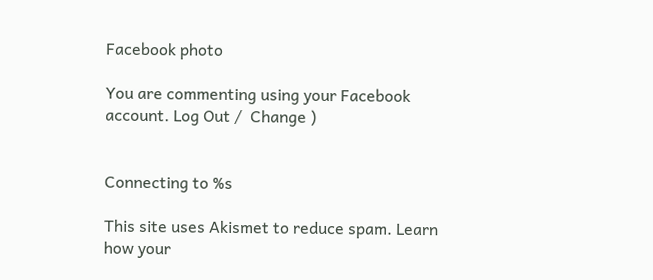Facebook photo

You are commenting using your Facebook account. Log Out /  Change )


Connecting to %s

This site uses Akismet to reduce spam. Learn how your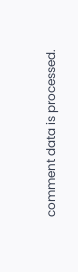comment data is processed.